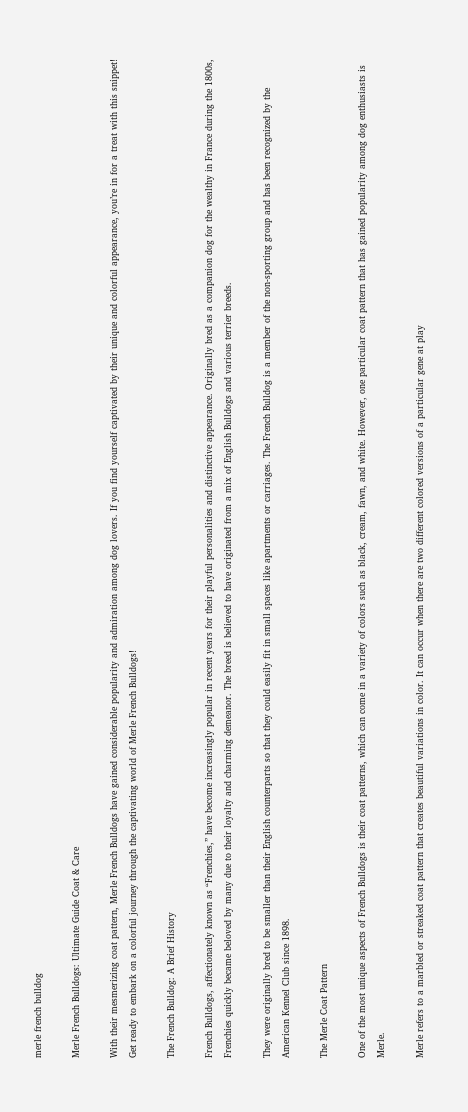merle french bulldog

Merle French Bulldogs: Ultimate Guide Coat & Care

With their mesmerizing coat pattern, Merle French Bulldogs have gained considerable popularity and admiration among dog lovers. If you find yourself captivated by their unique and colorful appearance, you’re in for a treat with this snippet! Get ready to embark on a colorful journey through the captivating world of Merle French Bulldogs!

The French Bulldog: A Brief History

French Bulldogs, affectionately known as “Frenchies,” have become increasingly popular in recent years for their playful personalities and distinctive appearance. Originally bred as a companion dog for the wealthy in France during the 1800s, Frenchies quickly became beloved by many due to their loyalty and charming demeanor. The breed is believed to have originated from a mix of English Bulldogs and various terrier breeds.

They were originally bred to be smaller than their English counterparts so that they could easily fit in small spaces like apartments or carriages. The French Bulldog is a member of the non-sporting group and has been recognized by the American Kennel Club since 1898.

The Merle Coat Pattern

One of the most unique aspects of French Bulldogs is their coat patterns, which can come in a variety of colors such as black, cream, fawn, and white. However, one particular coat pattern that has gained popularity among dog enthusiasts is Merle.

Merle refers to a marbled or streaked coat pattern that creates beautiful variations in color. It can occur when there are two different colored versions of a particular gene at play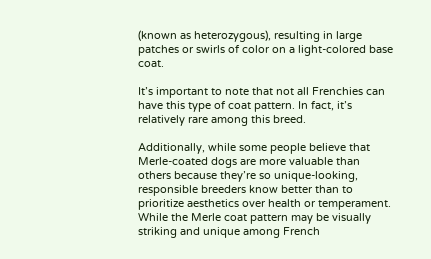(known as heterozygous), resulting in large patches or swirls of color on a light-colored base coat.

It’s important to note that not all Frenchies can have this type of coat pattern. In fact, it’s relatively rare among this breed.

Additionally, while some people believe that Merle-coated dogs are more valuable than others because they’re so unique-looking, responsible breeders know better than to prioritize aesthetics over health or temperament. While the Merle coat pattern may be visually striking and unique among French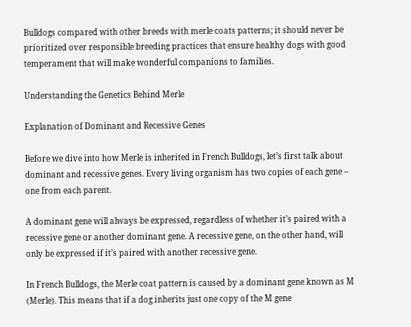Bulldogs compared with other breeds with merle coats patterns; it should never be prioritized over responsible breeding practices that ensure healthy dogs with good temperament that will make wonderful companions to families.

Understanding the Genetics Behind Merle

Explanation of Dominant and Recessive Genes

Before we dive into how Merle is inherited in French Bulldogs, let’s first talk about dominant and recessive genes. Every living organism has two copies of each gene – one from each parent.

A dominant gene will always be expressed, regardless of whether it’s paired with a recessive gene or another dominant gene. A recessive gene, on the other hand, will only be expressed if it’s paired with another recessive gene.

In French Bulldogs, the Merle coat pattern is caused by a dominant gene known as M (Merle). This means that if a dog inherits just one copy of the M gene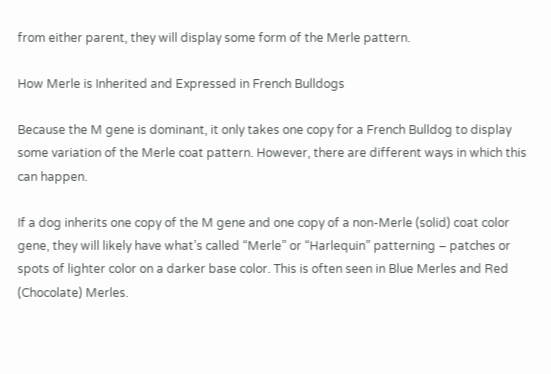from either parent, they will display some form of the Merle pattern.

How Merle is Inherited and Expressed in French Bulldogs

Because the M gene is dominant, it only takes one copy for a French Bulldog to display some variation of the Merle coat pattern. However, there are different ways in which this can happen.

If a dog inherits one copy of the M gene and one copy of a non-Merle (solid) coat color gene, they will likely have what’s called “Merle” or “Harlequin” patterning – patches or spots of lighter color on a darker base color. This is often seen in Blue Merles and Red (Chocolate) Merles.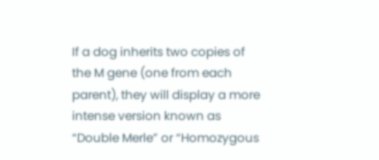If a dog inherits two copies of the M gene (one from each parent), they will display a more intense version known as “Double Merle” or “Homozygous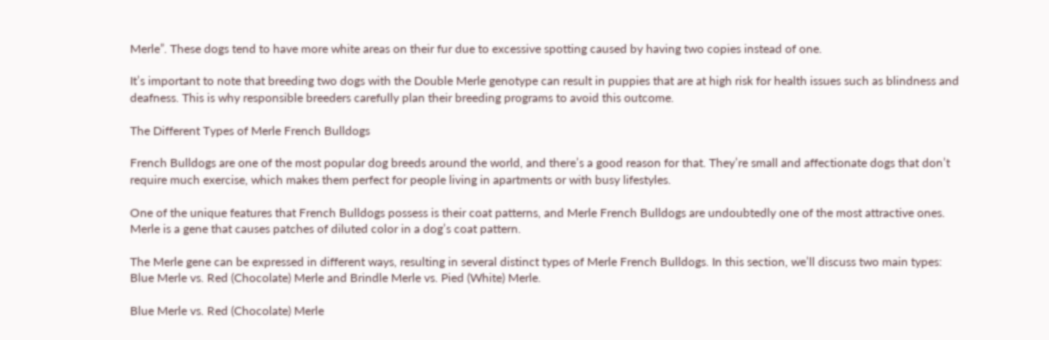Merle”. These dogs tend to have more white areas on their fur due to excessive spotting caused by having two copies instead of one.

It’s important to note that breeding two dogs with the Double Merle genotype can result in puppies that are at high risk for health issues such as blindness and deafness. This is why responsible breeders carefully plan their breeding programs to avoid this outcome.

The Different Types of Merle French Bulldogs

French Bulldogs are one of the most popular dog breeds around the world, and there’s a good reason for that. They’re small and affectionate dogs that don’t require much exercise, which makes them perfect for people living in apartments or with busy lifestyles.

One of the unique features that French Bulldogs possess is their coat patterns, and Merle French Bulldogs are undoubtedly one of the most attractive ones. Merle is a gene that causes patches of diluted color in a dog’s coat pattern.

The Merle gene can be expressed in different ways, resulting in several distinct types of Merle French Bulldogs. In this section, we’ll discuss two main types: Blue Merle vs. Red (Chocolate) Merle and Brindle Merle vs. Pied (White) Merle.

Blue Merle vs. Red (Chocolate) Merle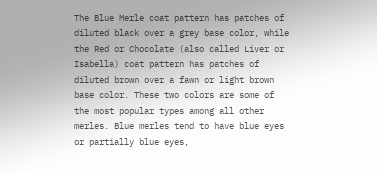The Blue Merle coat pattern has patches of diluted black over a grey base color, while the Red or Chocolate (also called Liver or Isabella) coat pattern has patches of diluted brown over a fawn or light brown base color. These two colors are some of the most popular types among all other merles. Blue merles tend to have blue eyes or partially blue eyes,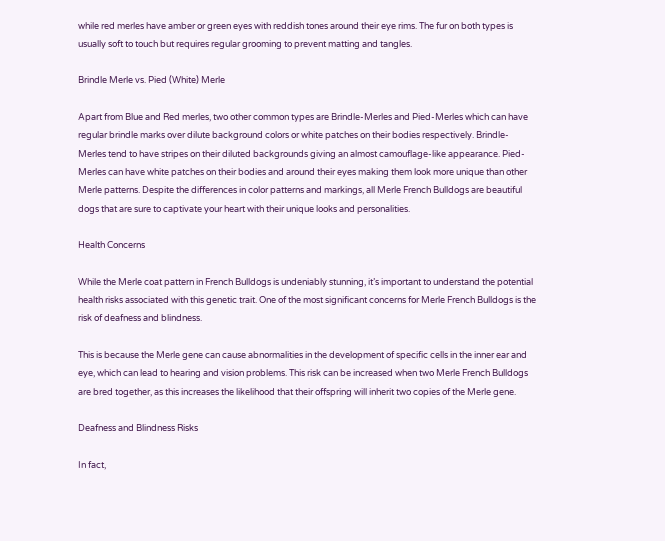while red merles have amber or green eyes with reddish tones around their eye rims. The fur on both types is usually soft to touch but requires regular grooming to prevent matting and tangles.

Brindle Merle vs. Pied (White) Merle

Apart from Blue and Red merles, two other common types are Brindle-Merles and Pied-Merles which can have regular brindle marks over dilute background colors or white patches on their bodies respectively. Brindle-Merles tend to have stripes on their diluted backgrounds giving an almost camouflage-like appearance. Pied-Merles can have white patches on their bodies and around their eyes making them look more unique than other Merle patterns. Despite the differences in color patterns and markings, all Merle French Bulldogs are beautiful dogs that are sure to captivate your heart with their unique looks and personalities.

Health Concerns

While the Merle coat pattern in French Bulldogs is undeniably stunning, it’s important to understand the potential health risks associated with this genetic trait. One of the most significant concerns for Merle French Bulldogs is the risk of deafness and blindness.

This is because the Merle gene can cause abnormalities in the development of specific cells in the inner ear and eye, which can lead to hearing and vision problems. This risk can be increased when two Merle French Bulldogs are bred together, as this increases the likelihood that their offspring will inherit two copies of the Merle gene.

Deafness and Blindness Risks

In fact,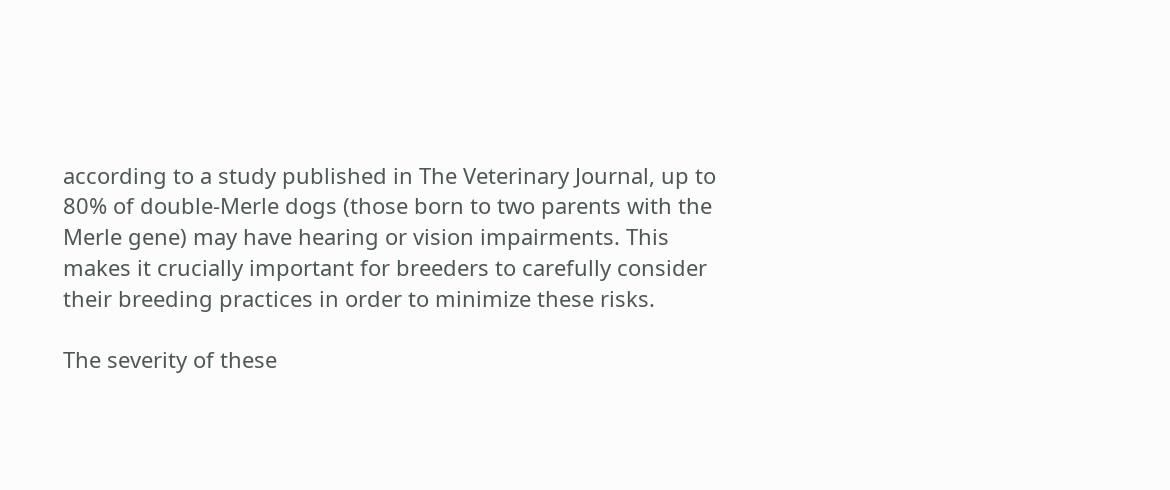according to a study published in The Veterinary Journal, up to 80% of double-Merle dogs (those born to two parents with the Merle gene) may have hearing or vision impairments. This makes it crucially important for breeders to carefully consider their breeding practices in order to minimize these risks.

The severity of these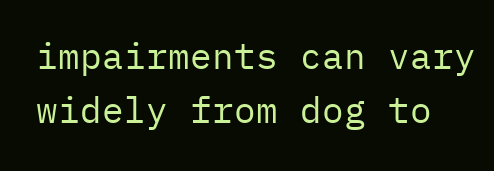impairments can vary widely from dog to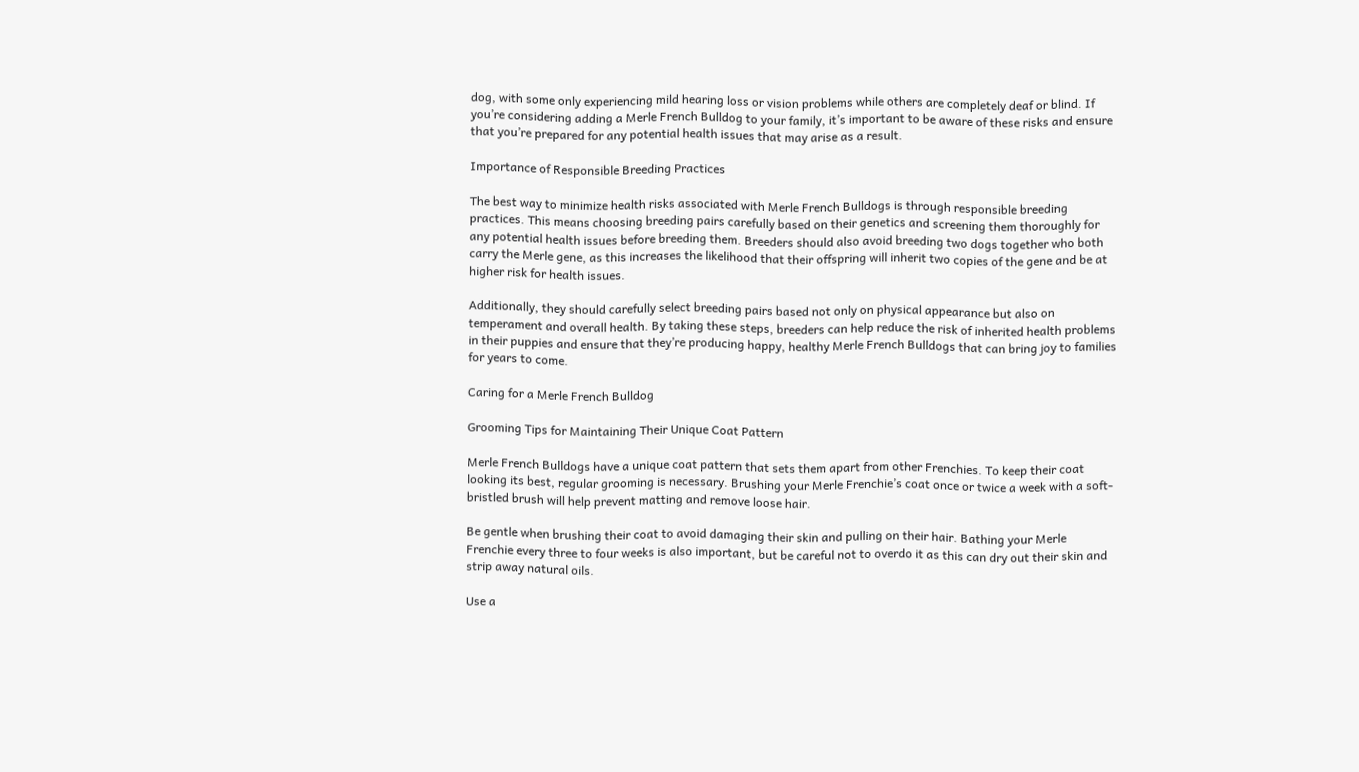dog, with some only experiencing mild hearing loss or vision problems while others are completely deaf or blind. If you’re considering adding a Merle French Bulldog to your family, it’s important to be aware of these risks and ensure that you’re prepared for any potential health issues that may arise as a result.

Importance of Responsible Breeding Practices

The best way to minimize health risks associated with Merle French Bulldogs is through responsible breeding practices. This means choosing breeding pairs carefully based on their genetics and screening them thoroughly for any potential health issues before breeding them. Breeders should also avoid breeding two dogs together who both carry the Merle gene, as this increases the likelihood that their offspring will inherit two copies of the gene and be at higher risk for health issues.

Additionally, they should carefully select breeding pairs based not only on physical appearance but also on temperament and overall health. By taking these steps, breeders can help reduce the risk of inherited health problems in their puppies and ensure that they’re producing happy, healthy Merle French Bulldogs that can bring joy to families for years to come.

Caring for a Merle French Bulldog

Grooming Tips for Maintaining Their Unique Coat Pattern

Merle French Bulldogs have a unique coat pattern that sets them apart from other Frenchies. To keep their coat looking its best, regular grooming is necessary. Brushing your Merle Frenchie’s coat once or twice a week with a soft-bristled brush will help prevent matting and remove loose hair.

Be gentle when brushing their coat to avoid damaging their skin and pulling on their hair. Bathing your Merle Frenchie every three to four weeks is also important, but be careful not to overdo it as this can dry out their skin and strip away natural oils.

Use a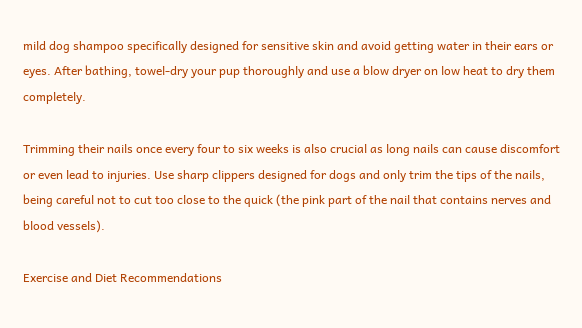mild dog shampoo specifically designed for sensitive skin and avoid getting water in their ears or eyes. After bathing, towel-dry your pup thoroughly and use a blow dryer on low heat to dry them completely.

Trimming their nails once every four to six weeks is also crucial as long nails can cause discomfort or even lead to injuries. Use sharp clippers designed for dogs and only trim the tips of the nails, being careful not to cut too close to the quick (the pink part of the nail that contains nerves and blood vessels).

Exercise and Diet Recommendations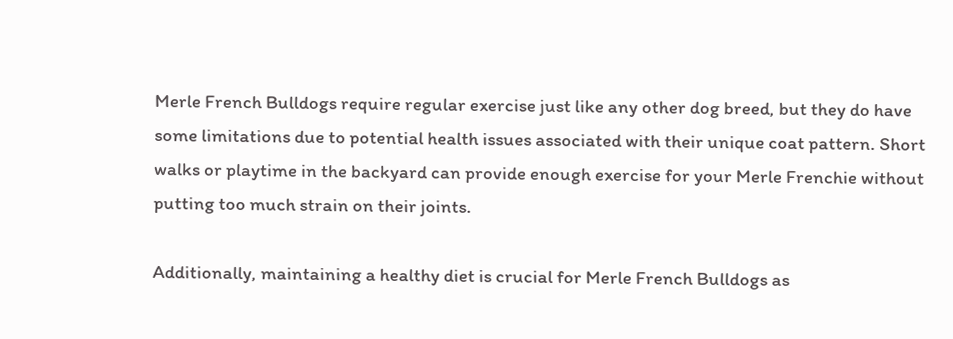Merle French Bulldogs require regular exercise just like any other dog breed, but they do have some limitations due to potential health issues associated with their unique coat pattern. Short walks or playtime in the backyard can provide enough exercise for your Merle Frenchie without putting too much strain on their joints.

Additionally, maintaining a healthy diet is crucial for Merle French Bulldogs as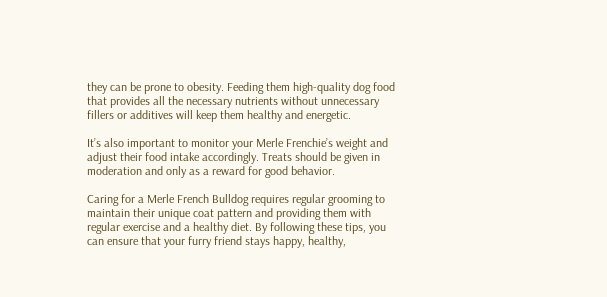they can be prone to obesity. Feeding them high-quality dog food that provides all the necessary nutrients without unnecessary fillers or additives will keep them healthy and energetic.

It’s also important to monitor your Merle Frenchie’s weight and adjust their food intake accordingly. Treats should be given in moderation and only as a reward for good behavior.

Caring for a Merle French Bulldog requires regular grooming to maintain their unique coat pattern and providing them with regular exercise and a healthy diet. By following these tips, you can ensure that your furry friend stays happy, healthy,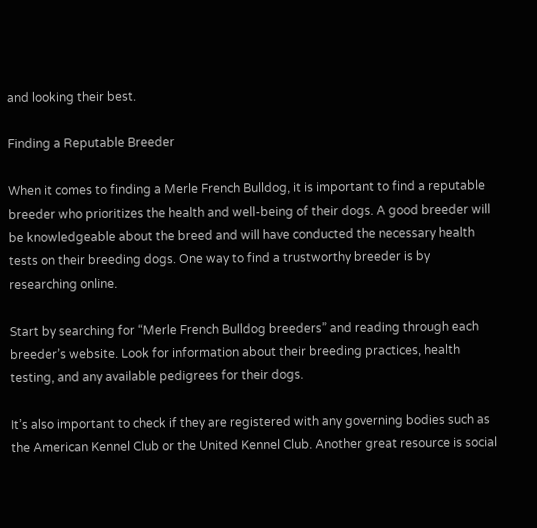and looking their best.

Finding a Reputable Breeder

When it comes to finding a Merle French Bulldog, it is important to find a reputable breeder who prioritizes the health and well-being of their dogs. A good breeder will be knowledgeable about the breed and will have conducted the necessary health tests on their breeding dogs. One way to find a trustworthy breeder is by researching online.

Start by searching for “Merle French Bulldog breeders” and reading through each breeder’s website. Look for information about their breeding practices, health testing, and any available pedigrees for their dogs.

It’s also important to check if they are registered with any governing bodies such as the American Kennel Club or the United Kennel Club. Another great resource is social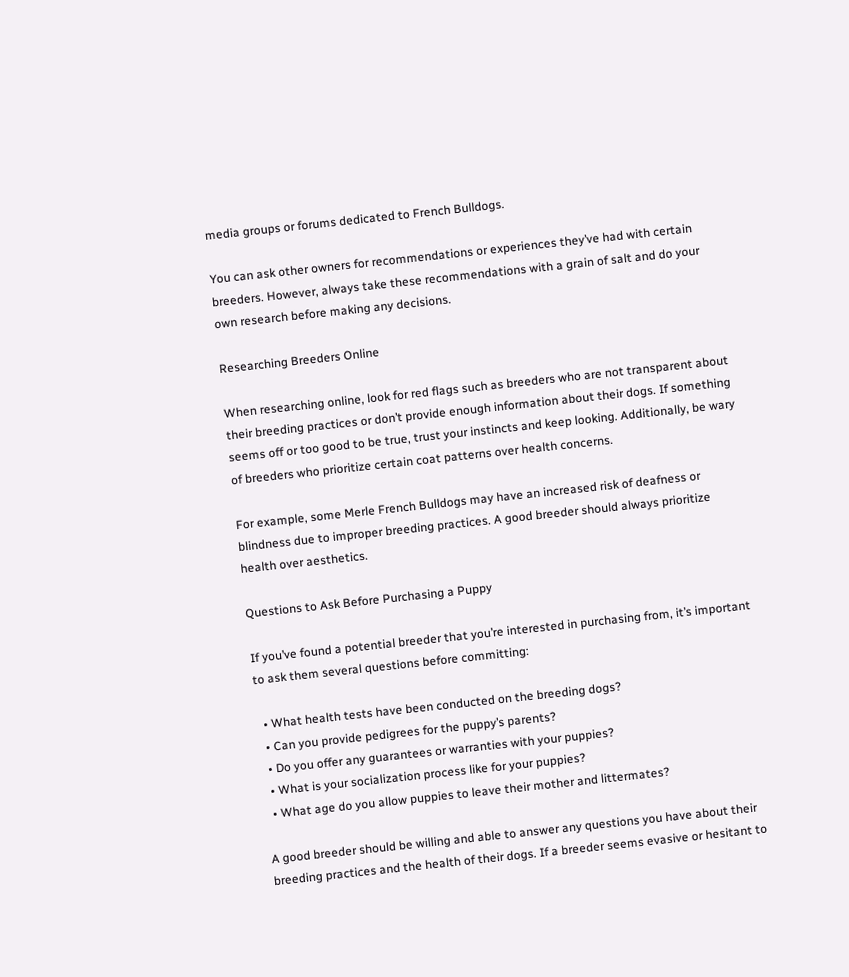media groups or forums dedicated to French Bulldogs.

You can ask other owners for recommendations or experiences they’ve had with certain breeders. However, always take these recommendations with a grain of salt and do your own research before making any decisions.

Researching Breeders Online

When researching online, look for red flags such as breeders who are not transparent about their breeding practices or don’t provide enough information about their dogs. If something seems off or too good to be true, trust your instincts and keep looking. Additionally, be wary of breeders who prioritize certain coat patterns over health concerns.

For example, some Merle French Bulldogs may have an increased risk of deafness or blindness due to improper breeding practices. A good breeder should always prioritize health over aesthetics.

Questions to Ask Before Purchasing a Puppy

If you’ve found a potential breeder that you’re interested in purchasing from, it’s important to ask them several questions before committing:

  • What health tests have been conducted on the breeding dogs?
  • Can you provide pedigrees for the puppy’s parents?
  • Do you offer any guarantees or warranties with your puppies?
  • What is your socialization process like for your puppies?
  • What age do you allow puppies to leave their mother and littermates?

A good breeder should be willing and able to answer any questions you have about their breeding practices and the health of their dogs. If a breeder seems evasive or hesitant to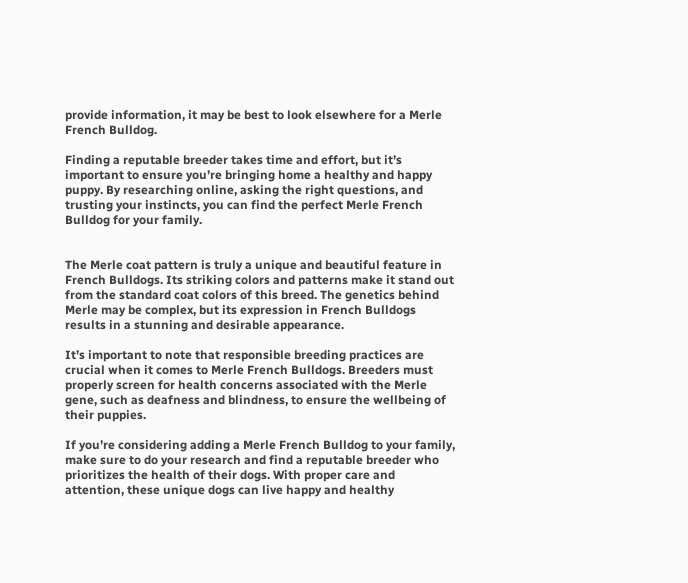provide information, it may be best to look elsewhere for a Merle French Bulldog.

Finding a reputable breeder takes time and effort, but it’s important to ensure you’re bringing home a healthy and happy puppy. By researching online, asking the right questions, and trusting your instincts, you can find the perfect Merle French Bulldog for your family.


The Merle coat pattern is truly a unique and beautiful feature in French Bulldogs. Its striking colors and patterns make it stand out from the standard coat colors of this breed. The genetics behind Merle may be complex, but its expression in French Bulldogs results in a stunning and desirable appearance.

It’s important to note that responsible breeding practices are crucial when it comes to Merle French Bulldogs. Breeders must properly screen for health concerns associated with the Merle gene, such as deafness and blindness, to ensure the wellbeing of their puppies.

If you’re considering adding a Merle French Bulldog to your family, make sure to do your research and find a reputable breeder who prioritizes the health of their dogs. With proper care and attention, these unique dogs can live happy and healthy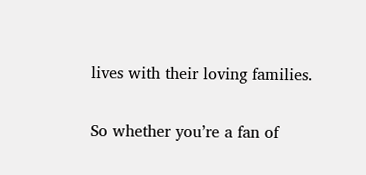lives with their loving families.

So whether you’re a fan of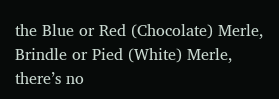the Blue or Red (Chocolate) Merle, Brindle or Pied (White) Merle, there’s no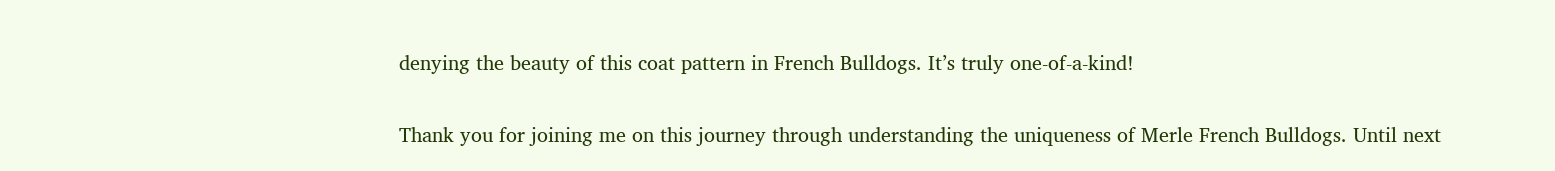denying the beauty of this coat pattern in French Bulldogs. It’s truly one-of-a-kind!

Thank you for joining me on this journey through understanding the uniqueness of Merle French Bulldogs. Until next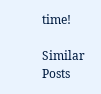time!

Similar Posts